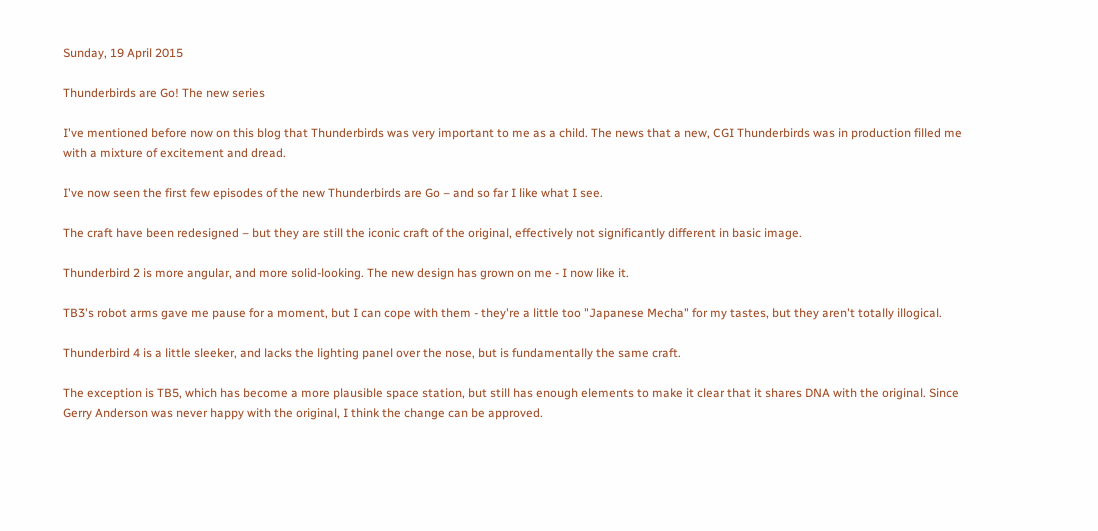Sunday, 19 April 2015

Thunderbirds are Go! The new series

I've mentioned before now on this blog that Thunderbirds was very important to me as a child. The news that a new, CGI Thunderbirds was in production filled me with a mixture of excitement and dread.

I've now seen the first few episodes of the new Thunderbirds are Go – and so far I like what I see.

The craft have been redesigned – but they are still the iconic craft of the original, effectively not significantly different in basic image.

Thunderbird 2 is more angular, and more solid-looking. The new design has grown on me - I now like it.

TB3's robot arms gave me pause for a moment, but I can cope with them - they're a little too "Japanese Mecha" for my tastes, but they aren't totally illogical.

Thunderbird 4 is a little sleeker, and lacks the lighting panel over the nose, but is fundamentally the same craft.

The exception is TB5, which has become a more plausible space station, but still has enough elements to make it clear that it shares DNA with the original. Since Gerry Anderson was never happy with the original, I think the change can be approved.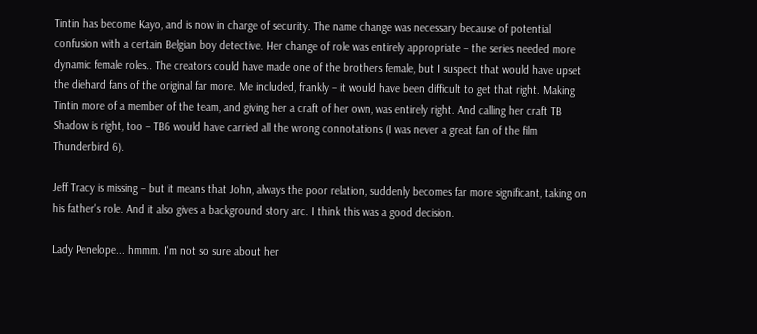Tintin has become Kayo, and is now in charge of security. The name change was necessary because of potential confusion with a certain Belgian boy detective. Her change of role was entirely appropriate – the series needed more dynamic female roles.. The creators could have made one of the brothers female, but I suspect that would have upset the diehard fans of the original far more. Me included, frankly – it would have been difficult to get that right. Making Tintin more of a member of the team, and giving her a craft of her own, was entirely right. And calling her craft TB Shadow is right, too – TB6 would have carried all the wrong connotations (I was never a great fan of the film Thunderbird 6).

Jeff Tracy is missing – but it means that John, always the poor relation, suddenly becomes far more significant, taking on his father's role. And it also gives a background story arc. I think this was a good decision.

Lady Penelope... hmmm. I'm not so sure about her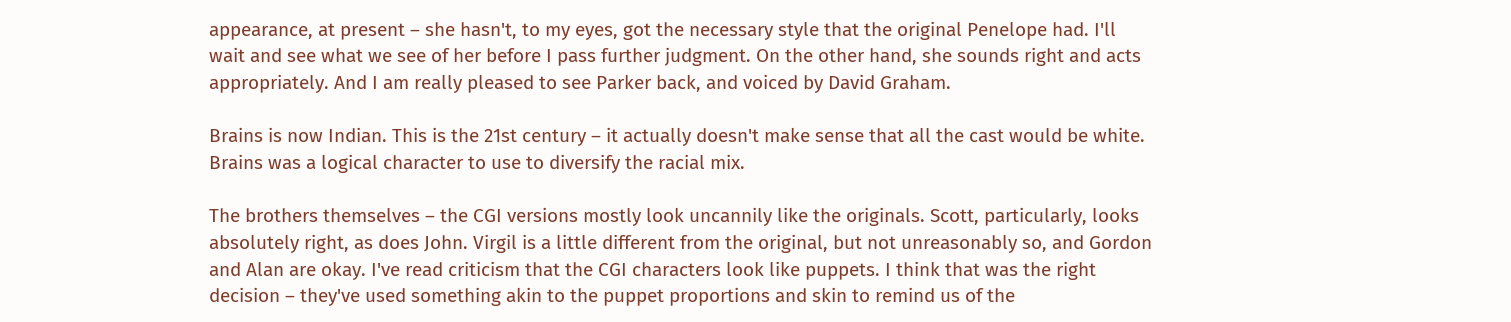appearance, at present – she hasn't, to my eyes, got the necessary style that the original Penelope had. I'll wait and see what we see of her before I pass further judgment. On the other hand, she sounds right and acts appropriately. And I am really pleased to see Parker back, and voiced by David Graham.

Brains is now Indian. This is the 21st century – it actually doesn't make sense that all the cast would be white. Brains was a logical character to use to diversify the racial mix.

The brothers themselves – the CGI versions mostly look uncannily like the originals. Scott, particularly, looks absolutely right, as does John. Virgil is a little different from the original, but not unreasonably so, and Gordon and Alan are okay. I've read criticism that the CGI characters look like puppets. I think that was the right decision – they've used something akin to the puppet proportions and skin to remind us of the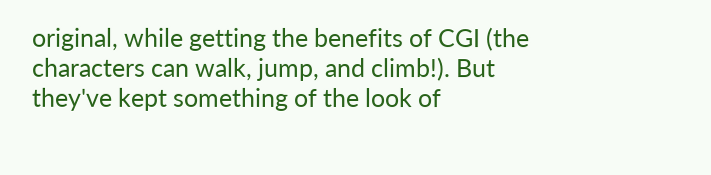original, while getting the benefits of CGI (the characters can walk, jump, and climb!). But they've kept something of the look of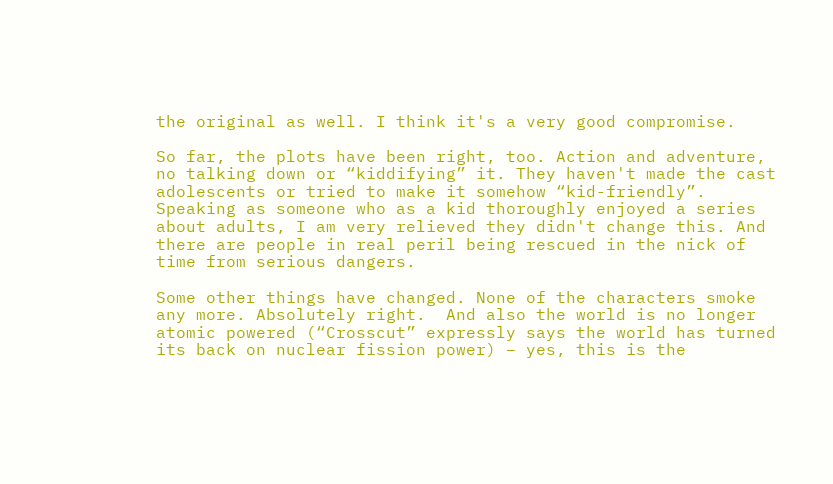the original as well. I think it's a very good compromise.

So far, the plots have been right, too. Action and adventure, no talking down or “kiddifying” it. They haven't made the cast adolescents or tried to make it somehow “kid-friendly”. Speaking as someone who as a kid thoroughly enjoyed a series about adults, I am very relieved they didn't change this. And there are people in real peril being rescued in the nick of time from serious dangers.

Some other things have changed. None of the characters smoke any more. Absolutely right.  And also the world is no longer atomic powered (“Crosscut” expressly says the world has turned its back on nuclear fission power) – yes, this is the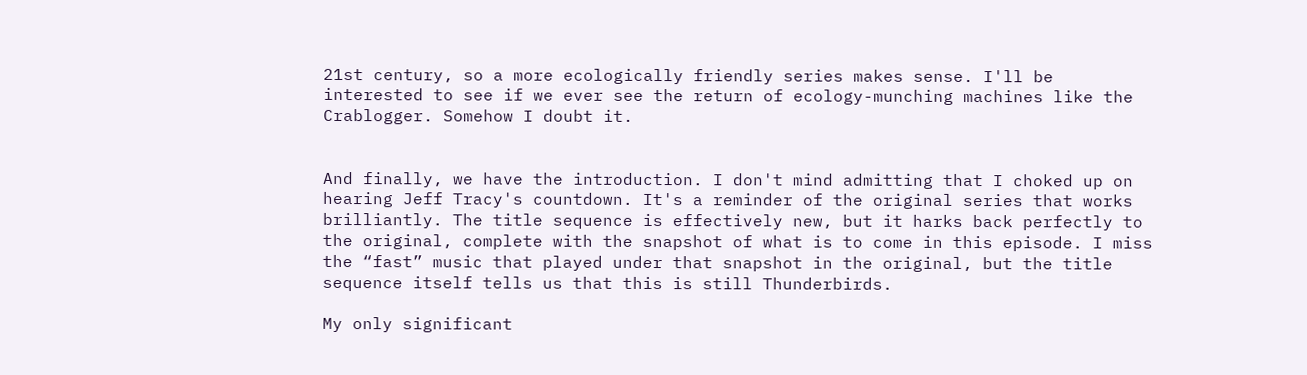21st century, so a more ecologically friendly series makes sense. I'll be interested to see if we ever see the return of ecology-munching machines like the Crablogger. Somehow I doubt it.


And finally, we have the introduction. I don't mind admitting that I choked up on hearing Jeff Tracy's countdown. It's a reminder of the original series that works brilliantly. The title sequence is effectively new, but it harks back perfectly to the original, complete with the snapshot of what is to come in this episode. I miss the “fast” music that played under that snapshot in the original, but the title sequence itself tells us that this is still Thunderbirds.

My only significant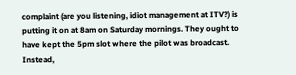complaint (are you listening, idiot management at ITV?) is putting it on at 8am on Saturday mornings. They ought to have kept the 5pm slot where the pilot was broadcast. Instead,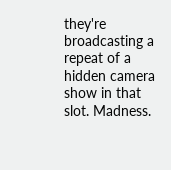they're broadcasting a repeat of a hidden camera show in that slot. Madness.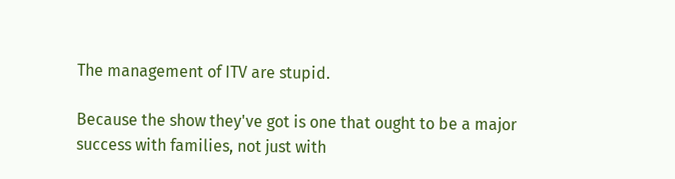The management of ITV are stupid.

Because the show they've got is one that ought to be a major success with families, not just with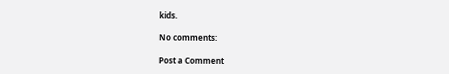kids.

No comments:

Post a Comment